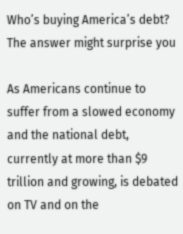Who’s buying America’s debt? The answer might surprise you

As Americans continue to suffer from a slowed economy and the national debt, currently at more than $9 trillion and growing, is debated on TV and on the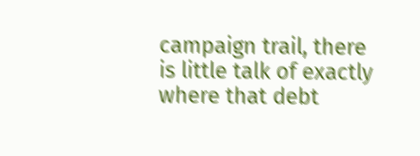campaign trail, there is little talk of exactly where that debt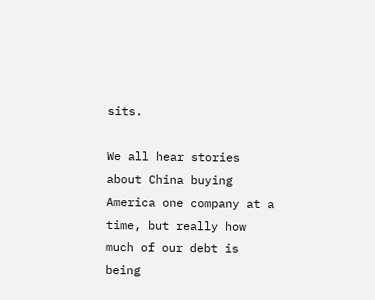sits.

We all hear stories about China buying America one company at a time, but really how much of our debt is being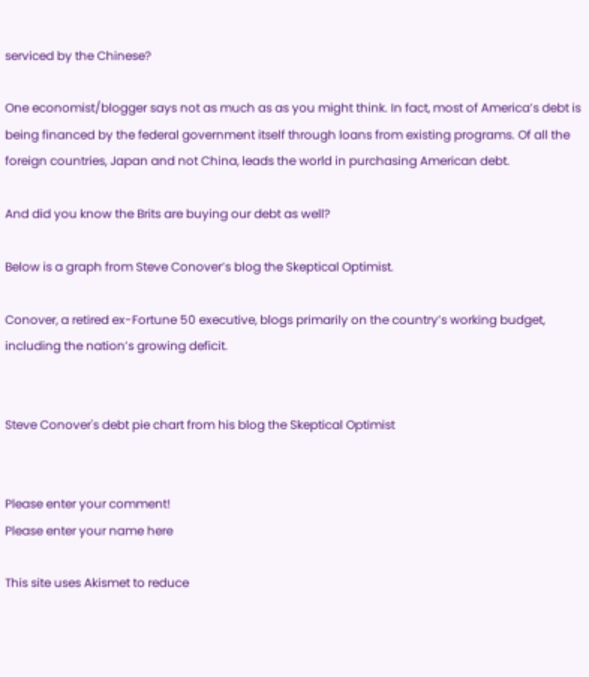serviced by the Chinese?

One economist/blogger says not as much as as you might think. In fact, most of America’s debt is being financed by the federal government itself through loans from existing programs. Of all the foreign countries, Japan and not China, leads the world in purchasing American debt.

And did you know the Brits are buying our debt as well?

Below is a graph from Steve Conover’s blog the Skeptical Optimist.

Conover, a retired ex-Fortune 50 executive, blogs primarily on the country’s working budget, including the nation’s growing deficit.


Steve Conover's debt pie chart from his blog the Skeptical Optimist


Please enter your comment!
Please enter your name here

This site uses Akismet to reduce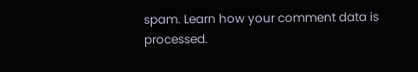spam. Learn how your comment data is processed.